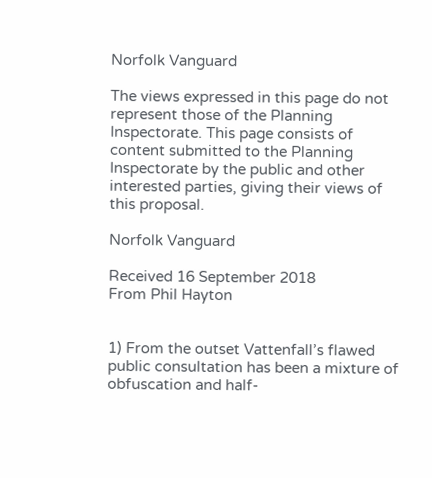Norfolk Vanguard

The views expressed in this page do not represent those of the Planning Inspectorate. This page consists of content submitted to the Planning Inspectorate by the public and other interested parties, giving their views of this proposal.

Norfolk Vanguard

Received 16 September 2018
From Phil Hayton


1) From the outset Vattenfall’s flawed public consultation has been a mixture of obfuscation and half-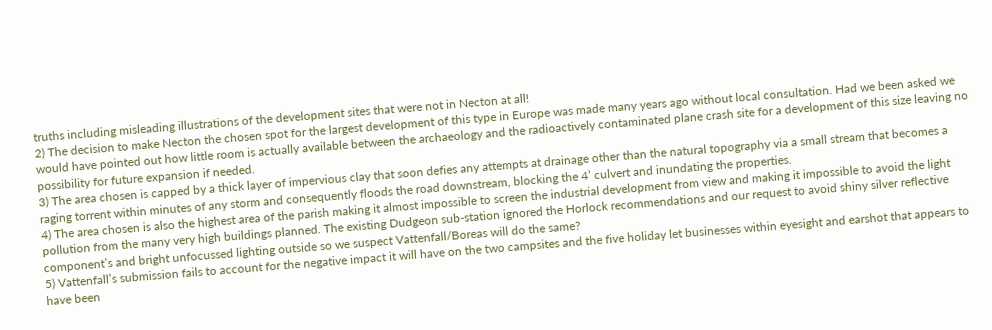truths including misleading illustrations of the development sites that were not in Necton at all!
2) The decision to make Necton the chosen spot for the largest development of this type in Europe was made many years ago without local consultation. Had we been asked we would have pointed out how little room is actually available between the archaeology and the radioactively contaminated plane crash site for a development of this size leaving no possibility for future expansion if needed.
3) The area chosen is capped by a thick layer of impervious clay that soon defies any attempts at drainage other than the natural topography via a small stream that becomes a raging torrent within minutes of any storm and consequently floods the road downstream, blocking the 4’ culvert and inundating the properties.
4) The area chosen is also the highest area of the parish making it almost impossible to screen the industrial development from view and making it impossible to avoid the light pollution from the many very high buildings planned. The existing Dudgeon sub-station ignored the Horlock recommendations and our request to avoid shiny silver reflective component’s and bright unfocussed lighting outside so we suspect Vattenfall/Boreas will do the same?
5) Vattenfall’s submission fails to account for the negative impact it will have on the two campsites and the five holiday let businesses within eyesight and earshot that appears to have been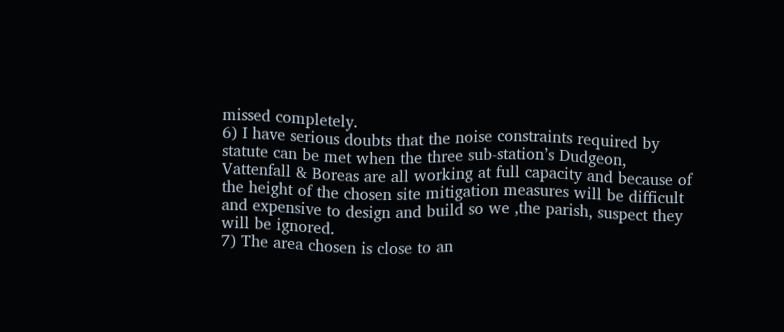missed completely.
6) I have serious doubts that the noise constraints required by statute can be met when the three sub-station’s Dudgeon, Vattenfall & Boreas are all working at full capacity and because of the height of the chosen site mitigation measures will be difficult and expensive to design and build so we ,the parish, suspect they will be ignored.
7) The area chosen is close to an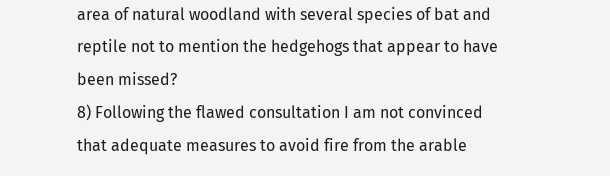area of natural woodland with several species of bat and reptile not to mention the hedgehogs that appear to have been missed?
8) Following the flawed consultation I am not convinced that adequate measures to avoid fire from the arable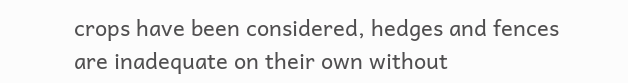crops have been considered, hedges and fences are inadequate on their own without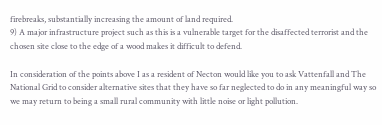firebreaks, substantially increasing the amount of land required.
9) A major infrastructure project such as this is a vulnerable target for the disaffected terrorist and the chosen site close to the edge of a wood makes it difficult to defend.

In consideration of the points above I as a resident of Necton would like you to ask Vattenfall and The National Grid to consider alternative sites that they have so far neglected to do in any meaningful way so we may return to being a small rural community with little noise or light pollution.